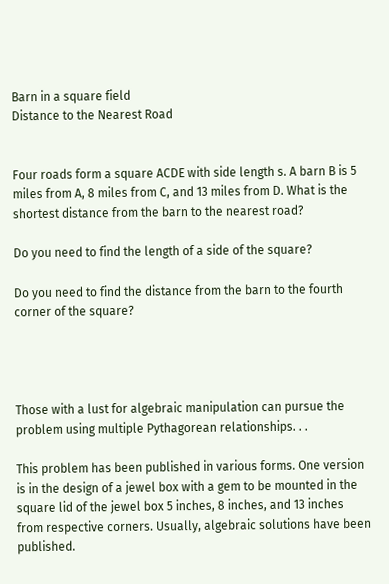Barn in a square field
Distance to the Nearest Road


Four roads form a square ACDE with side length s. A barn B is 5 miles from A, 8 miles from C, and 13 miles from D. What is the shortest distance from the barn to the nearest road?

Do you need to find the length of a side of the square?

Do you need to find the distance from the barn to the fourth corner of the square?




Those with a lust for algebraic manipulation can pursue the problem using multiple Pythagorean relationships. . .

This problem has been published in various forms. One version is in the design of a jewel box with a gem to be mounted in the square lid of the jewel box 5 inches, 8 inches, and 13 inches from respective corners. Usually, algebraic solutions have been published.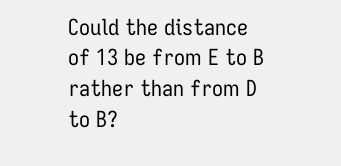Could the distance of 13 be from E to B rather than from D to B?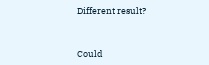Different result?



Could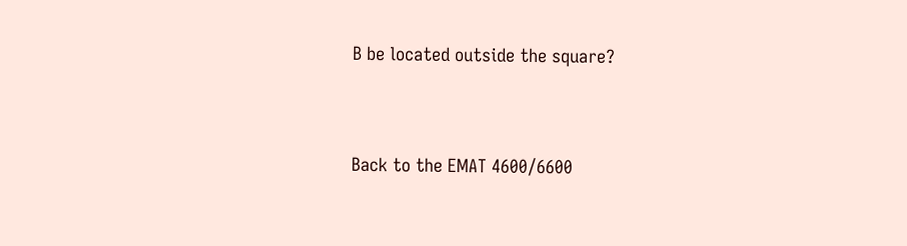B be located outside the square?


Back to the EMAT 4600/6600